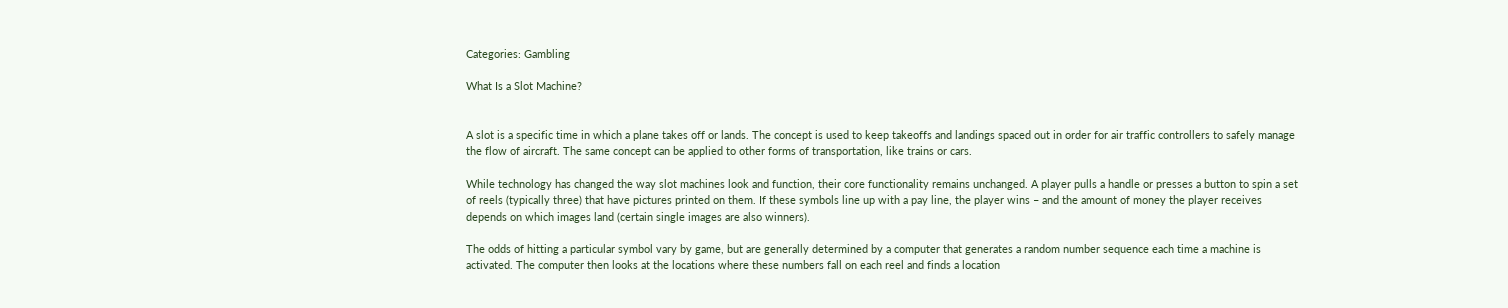Categories: Gambling

What Is a Slot Machine?


A slot is a specific time in which a plane takes off or lands. The concept is used to keep takeoffs and landings spaced out in order for air traffic controllers to safely manage the flow of aircraft. The same concept can be applied to other forms of transportation, like trains or cars.

While technology has changed the way slot machines look and function, their core functionality remains unchanged. A player pulls a handle or presses a button to spin a set of reels (typically three) that have pictures printed on them. If these symbols line up with a pay line, the player wins – and the amount of money the player receives depends on which images land (certain single images are also winners).

The odds of hitting a particular symbol vary by game, but are generally determined by a computer that generates a random number sequence each time a machine is activated. The computer then looks at the locations where these numbers fall on each reel and finds a location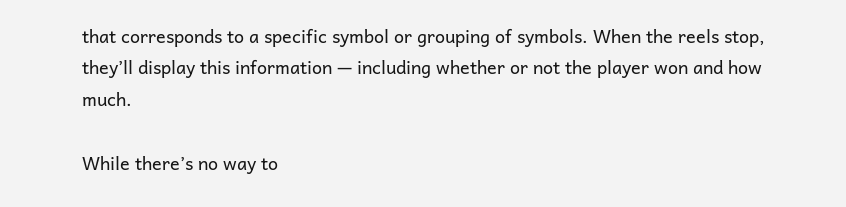that corresponds to a specific symbol or grouping of symbols. When the reels stop, they’ll display this information — including whether or not the player won and how much.

While there’s no way to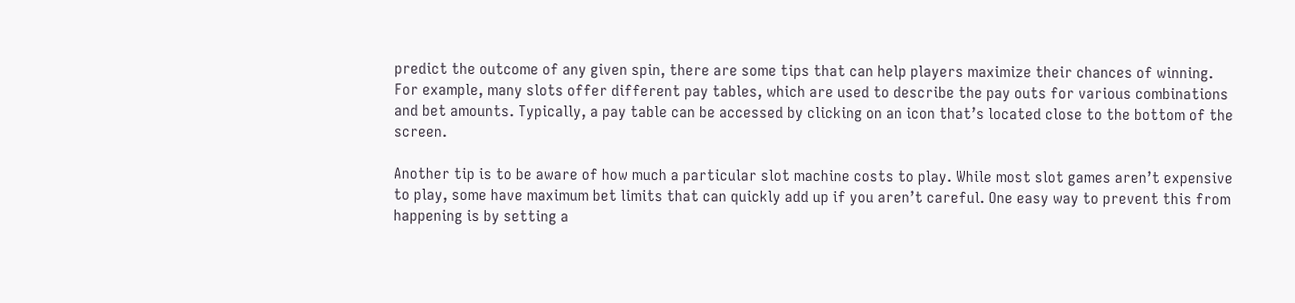predict the outcome of any given spin, there are some tips that can help players maximize their chances of winning. For example, many slots offer different pay tables, which are used to describe the pay outs for various combinations and bet amounts. Typically, a pay table can be accessed by clicking on an icon that’s located close to the bottom of the screen.

Another tip is to be aware of how much a particular slot machine costs to play. While most slot games aren’t expensive to play, some have maximum bet limits that can quickly add up if you aren’t careful. One easy way to prevent this from happening is by setting a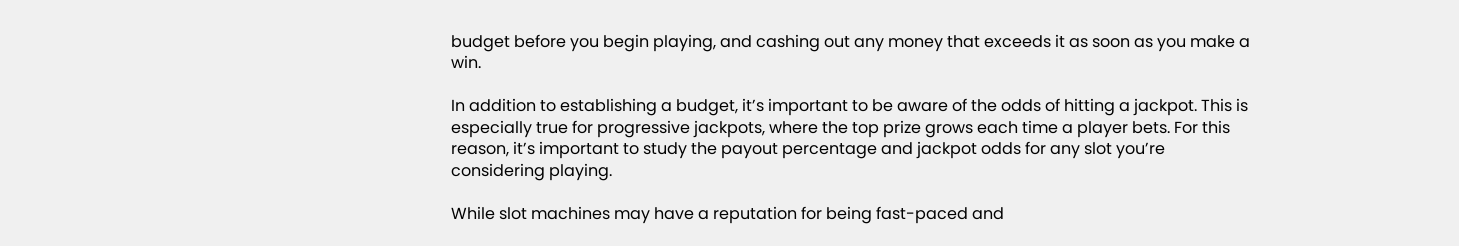budget before you begin playing, and cashing out any money that exceeds it as soon as you make a win.

In addition to establishing a budget, it’s important to be aware of the odds of hitting a jackpot. This is especially true for progressive jackpots, where the top prize grows each time a player bets. For this reason, it’s important to study the payout percentage and jackpot odds for any slot you’re considering playing.

While slot machines may have a reputation for being fast-paced and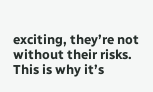exciting, they’re not without their risks. This is why it’s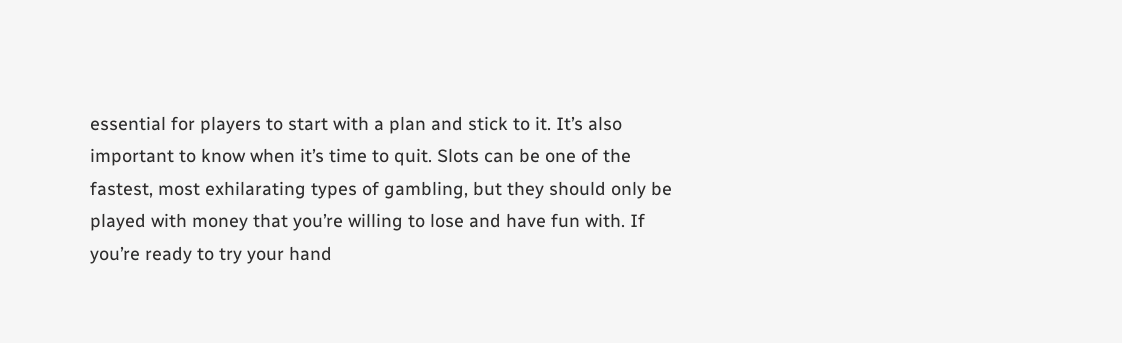essential for players to start with a plan and stick to it. It’s also important to know when it’s time to quit. Slots can be one of the fastest, most exhilarating types of gambling, but they should only be played with money that you’re willing to lose and have fun with. If you’re ready to try your hand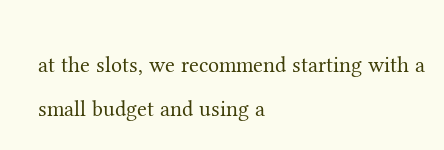at the slots, we recommend starting with a small budget and using a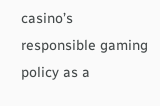casino’s responsible gaming policy as a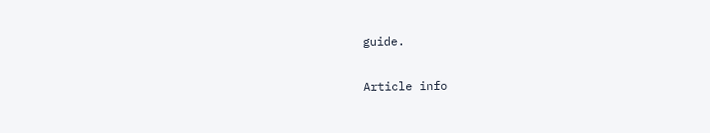guide.

Article info